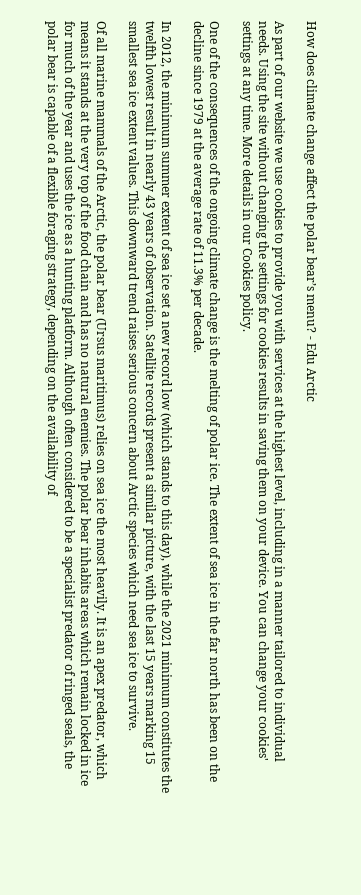How does climate change affect the polar bear’s menu? - Edu Arctic

As part of our website we use cookies to provide you with services at the highest level, including in a manner tailored to individual needs. Using the site without changing the settings for cookies results in saving them on your device. You can change your cookies' settings at any time. More details in our Cookies policy.

One of the consequences of the ongoing climate change is the melting of polar ice. The extent of sea ice in the far north has been on the decline since 1979 at the average rate of 11.3% per decade.

In 2012, the minimum summer extent of sea ice set a new record low (which stands to this day), while the 2021 minimum constitutes the twelfth lowest result in nearly 43 years of observation. Satellite records present a similar picture, with the last 15 years marking 15 smallest sea ice extent values. This downward trend raises serious concern about Arctic species which need sea ice to survive.

Of all marine mammals of the Arctic, the polar bear (Ursus maritimus) relies on sea ice the most heavily. It is an apex predator, which means it stands at the very top of the food chain and has no natural enemies. The polar bear inhabits areas which remain locked in ice for much of the year and uses the ice as a hunting platform. Although often considered to be a specialist predator of ringed seals, the polar bear is capable of a flexible foraging strategy, depending on the availability of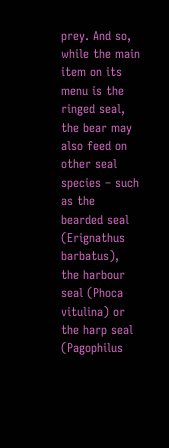prey. And so, while the main item on its menu is the ringed seal, the bear may also feed on other seal species – such as the bearded seal (Erignathus barbatus), the harbour seal (Phoca vitulina) or the harp seal (Pagophilus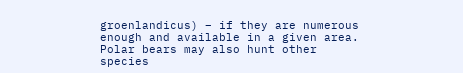groenlandicus) – if they are numerous enough and available in a given area. Polar bears may also hunt other species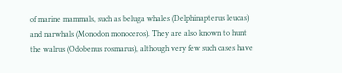of marine mammals, such as beluga whales (Delphinapterus leucas) and narwhals (Monodon monoceros). They are also known to hunt the walrus (Odobenus rosmarus), although very few such cases have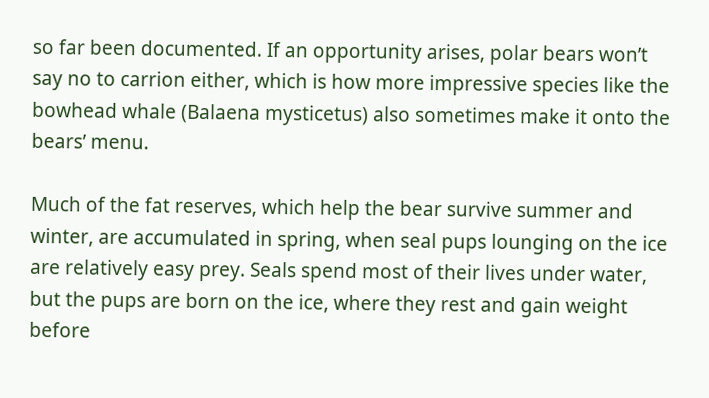so far been documented. If an opportunity arises, polar bears won’t say no to carrion either, which is how more impressive species like the bowhead whale (Balaena mysticetus) also sometimes make it onto the bears’ menu.

Much of the fat reserves, which help the bear survive summer and winter, are accumulated in spring, when seal pups lounging on the ice are relatively easy prey. Seals spend most of their lives under water, but the pups are born on the ice, where they rest and gain weight before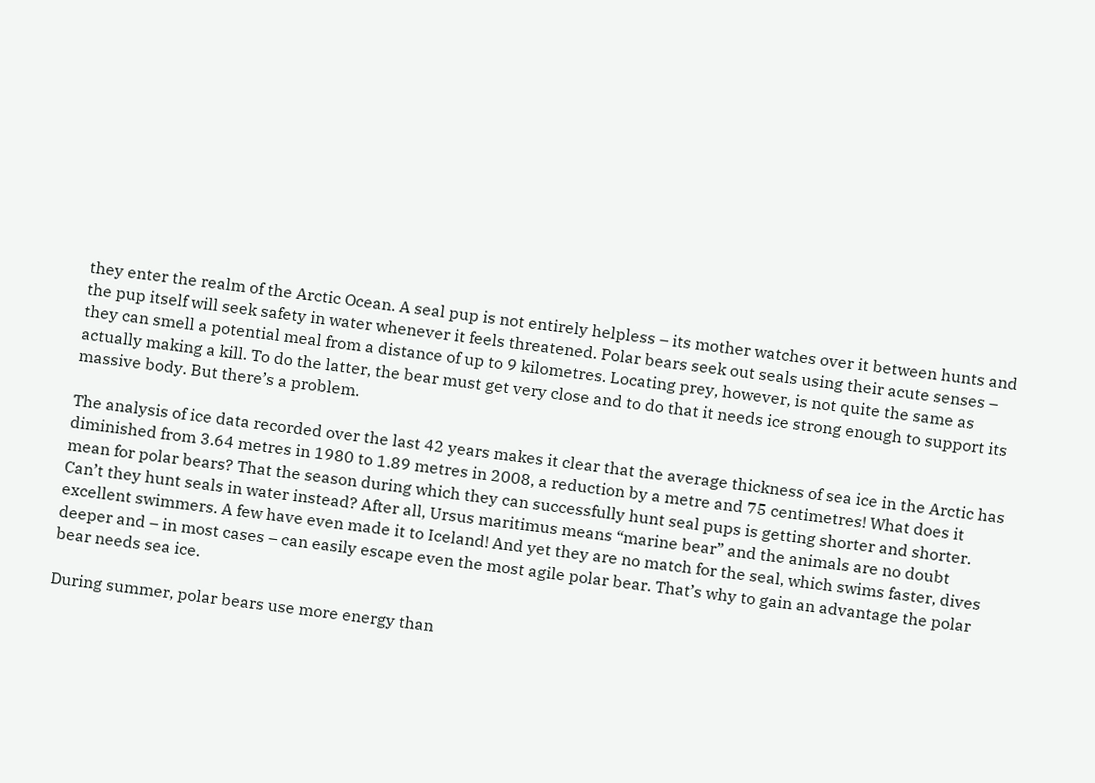they enter the realm of the Arctic Ocean. A seal pup is not entirely helpless – its mother watches over it between hunts and the pup itself will seek safety in water whenever it feels threatened. Polar bears seek out seals using their acute senses – they can smell a potential meal from a distance of up to 9 kilometres. Locating prey, however, is not quite the same as actually making a kill. To do the latter, the bear must get very close and to do that it needs ice strong enough to support its massive body. But there’s a problem.

The analysis of ice data recorded over the last 42 years makes it clear that the average thickness of sea ice in the Arctic has diminished from 3.64 metres in 1980 to 1.89 metres in 2008, a reduction by a metre and 75 centimetres! What does it mean for polar bears? That the season during which they can successfully hunt seal pups is getting shorter and shorter. Can’t they hunt seals in water instead? After all, Ursus maritimus means “marine bear” and the animals are no doubt excellent swimmers. A few have even made it to Iceland! And yet they are no match for the seal, which swims faster, dives deeper and – in most cases – can easily escape even the most agile polar bear. That’s why to gain an advantage the polar bear needs sea ice.

During summer, polar bears use more energy than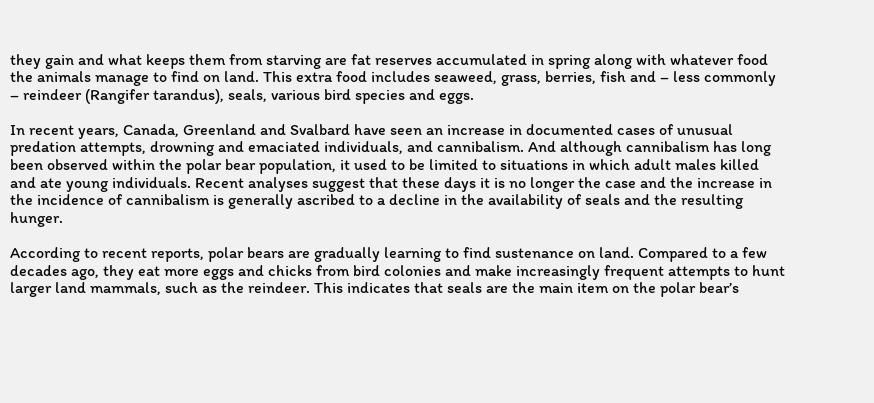they gain and what keeps them from starving are fat reserves accumulated in spring along with whatever food the animals manage to find on land. This extra food includes seaweed, grass, berries, fish and – less commonly – reindeer (Rangifer tarandus), seals, various bird species and eggs.

In recent years, Canada, Greenland and Svalbard have seen an increase in documented cases of unusual predation attempts, drowning and emaciated individuals, and cannibalism. And although cannibalism has long been observed within the polar bear population, it used to be limited to situations in which adult males killed and ate young individuals. Recent analyses suggest that these days it is no longer the case and the increase in the incidence of cannibalism is generally ascribed to a decline in the availability of seals and the resulting hunger.

According to recent reports, polar bears are gradually learning to find sustenance on land. Compared to a few decades ago, they eat more eggs and chicks from bird colonies and make increasingly frequent attempts to hunt larger land mammals, such as the reindeer. This indicates that seals are the main item on the polar bear’s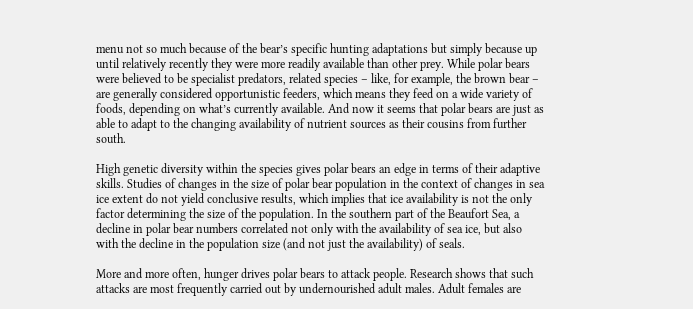menu not so much because of the bear’s specific hunting adaptations but simply because up until relatively recently they were more readily available than other prey. While polar bears were believed to be specialist predators, related species – like, for example, the brown bear – are generally considered opportunistic feeders, which means they feed on a wide variety of foods, depending on what’s currently available. And now it seems that polar bears are just as able to adapt to the changing availability of nutrient sources as their cousins from further south.

High genetic diversity within the species gives polar bears an edge in terms of their adaptive skills. Studies of changes in the size of polar bear population in the context of changes in sea ice extent do not yield conclusive results, which implies that ice availability is not the only factor determining the size of the population. In the southern part of the Beaufort Sea, a decline in polar bear numbers correlated not only with the availability of sea ice, but also with the decline in the population size (and not just the availability) of seals.

More and more often, hunger drives polar bears to attack people. Research shows that such attacks are most frequently carried out by undernourished adult males. Adult females are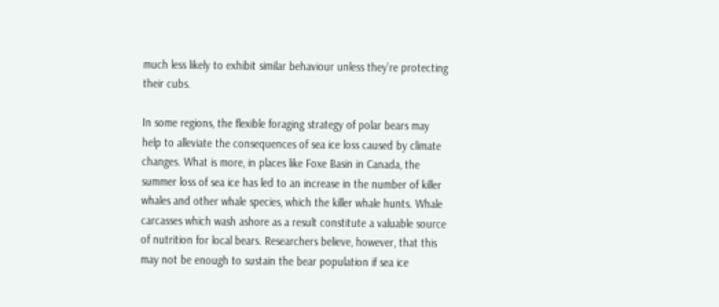much less likely to exhibit similar behaviour unless they’re protecting their cubs.

In some regions, the flexible foraging strategy of polar bears may help to alleviate the consequences of sea ice loss caused by climate changes. What is more, in places like Foxe Basin in Canada, the summer loss of sea ice has led to an increase in the number of killer whales and other whale species, which the killer whale hunts. Whale carcasses which wash ashore as a result constitute a valuable source of nutrition for local bears. Researchers believe, however, that this may not be enough to sustain the bear population if sea ice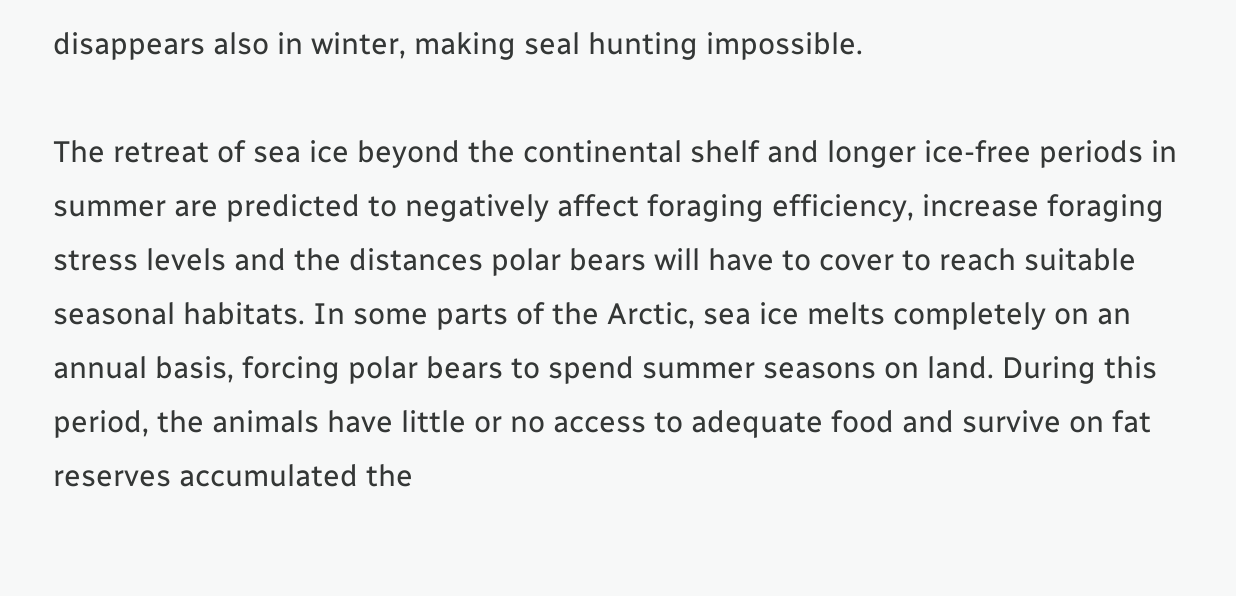disappears also in winter, making seal hunting impossible.

The retreat of sea ice beyond the continental shelf and longer ice-free periods in summer are predicted to negatively affect foraging efficiency, increase foraging stress levels and the distances polar bears will have to cover to reach suitable seasonal habitats. In some parts of the Arctic, sea ice melts completely on an annual basis, forcing polar bears to spend summer seasons on land. During this period, the animals have little or no access to adequate food and survive on fat reserves accumulated the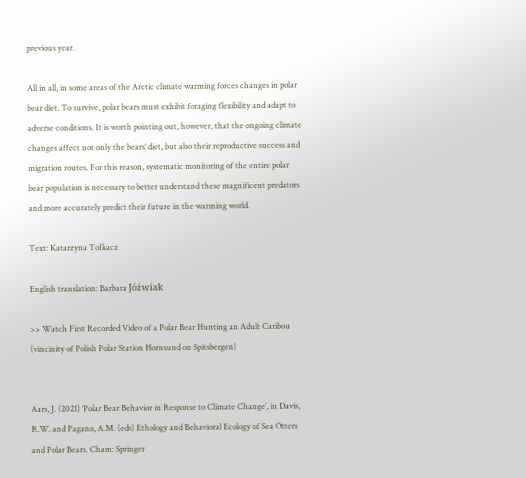previous year.

All in all, in some areas of the Arctic climate warming forces changes in polar bear diet. To survive, polar bears must exhibit foraging flexibility and adapt to adverse conditions. It is worth pointing out, however, that the ongoing climate changes affect not only the bears’ diet, but also their reproductive success and migration routes. For this reason, systematic monitoring of the entire polar bear population is necessary to better understand these magnificent predators and more accurately predict their future in the warming world.

Text: Katarzyna Tołkacz

English translation: Barbara Jóźwiak

>> Watch First Recorded Video of a Polar Bear Hunting an Adult Caribou (vincinity of Polish Polar Station Hornsund on Spitsbergen)


Aars, J. (2021) ‘Polar Bear Behavior in Response to Climate Change’, in Davis, R.W. and Pagano, A.M. (eds) Ethology and Behavioral Ecology of Sea Otters and Polar Bears. Cham: Springer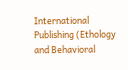International Publishing (Ethology and Behavioral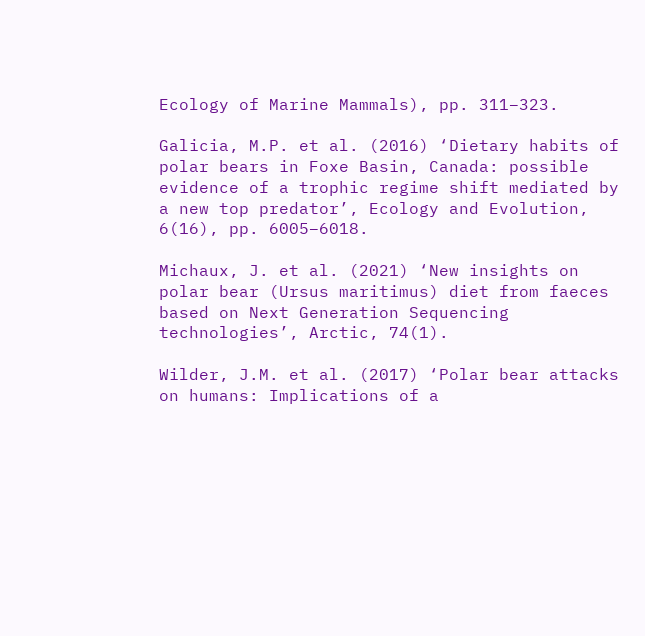Ecology of Marine Mammals), pp. 311–323.

Galicia, M.P. et al. (2016) ‘Dietary habits of polar bears in Foxe Basin, Canada: possible evidence of a trophic regime shift mediated by a new top predator’, Ecology and Evolution, 6(16), pp. 6005–6018.

Michaux, J. et al. (2021) ‘New insights on polar bear (Ursus maritimus) diet from faeces based on Next Generation Sequencing technologies’, Arctic, 74(1).

Wilder, J.M. et al. (2017) ‘Polar bear attacks on humans: Implications of a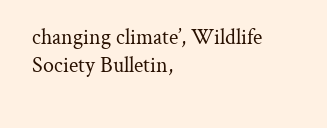changing climate’, Wildlife Society Bulletin,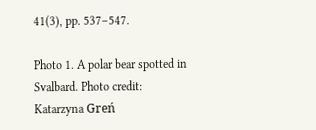41(3), pp. 537–547.

Photo 1. A polar bear spotted in Svalbard. Photo credit: Katarzyna Greń